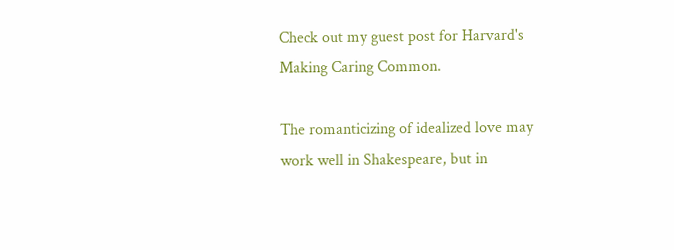Check out my guest post for Harvard's Making Caring Common.

The romanticizing of idealized love may work well in Shakespeare, but in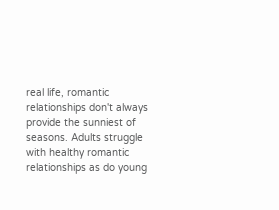real life, romantic relationships don't always provide the sunniest of seasons. Adults struggle with healthy romantic relationships as do young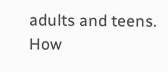adults and teens. How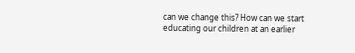can we change this? How can we start educating our children at an earlier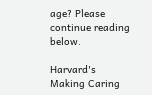age? Please continue reading below.

Harvard's Making Caring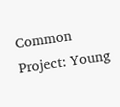Common Project: Young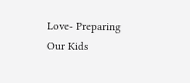Love- Preparing Our Kids